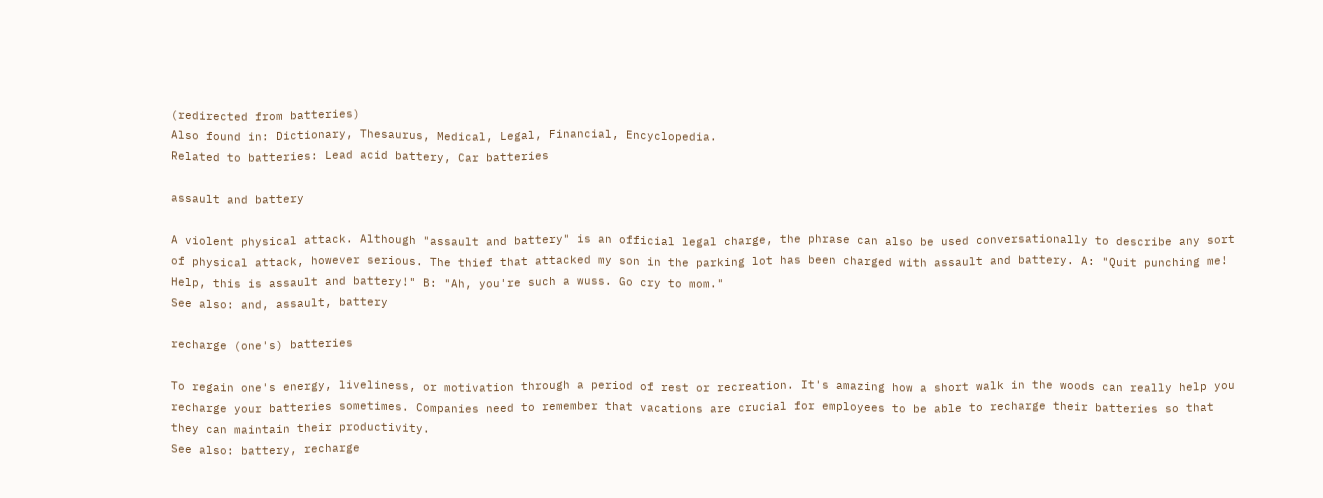(redirected from batteries)
Also found in: Dictionary, Thesaurus, Medical, Legal, Financial, Encyclopedia.
Related to batteries: Lead acid battery, Car batteries

assault and battery

A violent physical attack. Although "assault and battery" is an official legal charge, the phrase can also be used conversationally to describe any sort of physical attack, however serious. The thief that attacked my son in the parking lot has been charged with assault and battery. A: "Quit punching me! Help, this is assault and battery!" B: "Ah, you're such a wuss. Go cry to mom."
See also: and, assault, battery

recharge (one's) batteries

To regain one's energy, liveliness, or motivation through a period of rest or recreation. It's amazing how a short walk in the woods can really help you recharge your batteries sometimes. Companies need to remember that vacations are crucial for employees to be able to recharge their batteries so that they can maintain their productivity.
See also: battery, recharge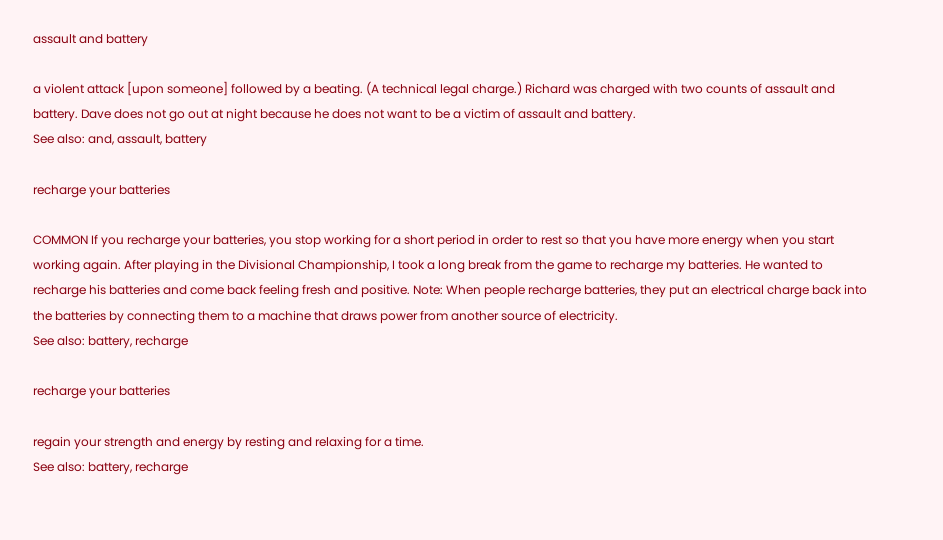assault and battery

a violent attack [upon someone] followed by a beating. (A technical legal charge.) Richard was charged with two counts of assault and battery. Dave does not go out at night because he does not want to be a victim of assault and battery.
See also: and, assault, battery

recharge your batteries

COMMON If you recharge your batteries, you stop working for a short period in order to rest so that you have more energy when you start working again. After playing in the Divisional Championship, I took a long break from the game to recharge my batteries. He wanted to recharge his batteries and come back feeling fresh and positive. Note: When people recharge batteries, they put an electrical charge back into the batteries by connecting them to a machine that draws power from another source of electricity.
See also: battery, recharge

recharge your batteries

regain your strength and energy by resting and relaxing for a time.
See also: battery, recharge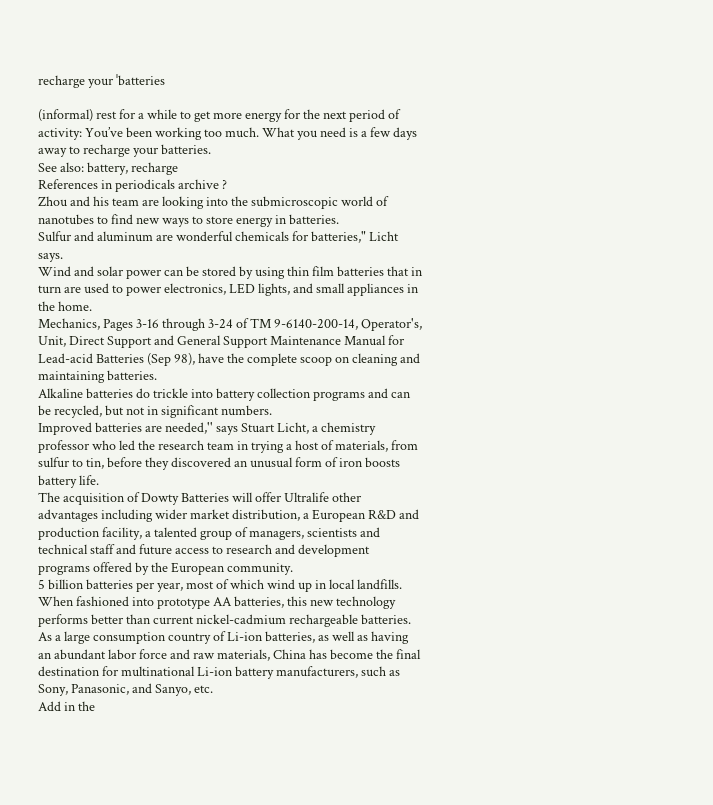recharge your ˈbatteries

(informal) rest for a while to get more energy for the next period of activity: You’ve been working too much. What you need is a few days away to recharge your batteries.
See also: battery, recharge
References in periodicals archive ?
Zhou and his team are looking into the submicroscopic world of nanotubes to find new ways to store energy in batteries.
Sulfur and aluminum are wonderful chemicals for batteries," Licht says.
Wind and solar power can be stored by using thin film batteries that in turn are used to power electronics, LED lights, and small appliances in the home.
Mechanics, Pages 3-16 through 3-24 of TM 9-6140-200-14, Operator's, Unit, Direct Support and General Support Maintenance Manual for Lead-acid Batteries (Sep 98), have the complete scoop on cleaning and maintaining batteries.
Alkaline batteries do trickle into battery collection programs and can be recycled, but not in significant numbers.
Improved batteries are needed,'' says Stuart Licht, a chemistry professor who led the research team in trying a host of materials, from sulfur to tin, before they discovered an unusual form of iron boosts battery life.
The acquisition of Dowty Batteries will offer Ultralife other advantages including wider market distribution, a European R&D and production facility, a talented group of managers, scientists and technical staff and future access to research and development programs offered by the European community.
5 billion batteries per year, most of which wind up in local landfills.
When fashioned into prototype AA batteries, this new technology performs better than current nickel-cadmium rechargeable batteries.
As a large consumption country of Li-ion batteries, as well as having an abundant labor force and raw materials, China has become the final destination for multinational Li-ion battery manufacturers, such as Sony, Panasonic, and Sanyo, etc.
Add in the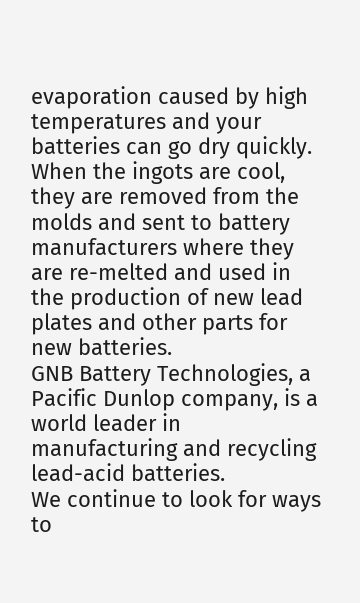evaporation caused by high temperatures and your batteries can go dry quickly.
When the ingots are cool, they are removed from the molds and sent to battery manufacturers where they are re-melted and used in the production of new lead plates and other parts for new batteries.
GNB Battery Technologies, a Pacific Dunlop company, is a world leader in manufacturing and recycling lead-acid batteries.
We continue to look for ways to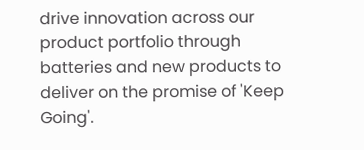drive innovation across our product portfolio through batteries and new products to deliver on the promise of 'Keep Going'.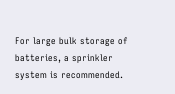For large bulk storage of batteries, a sprinkler system is recommended.